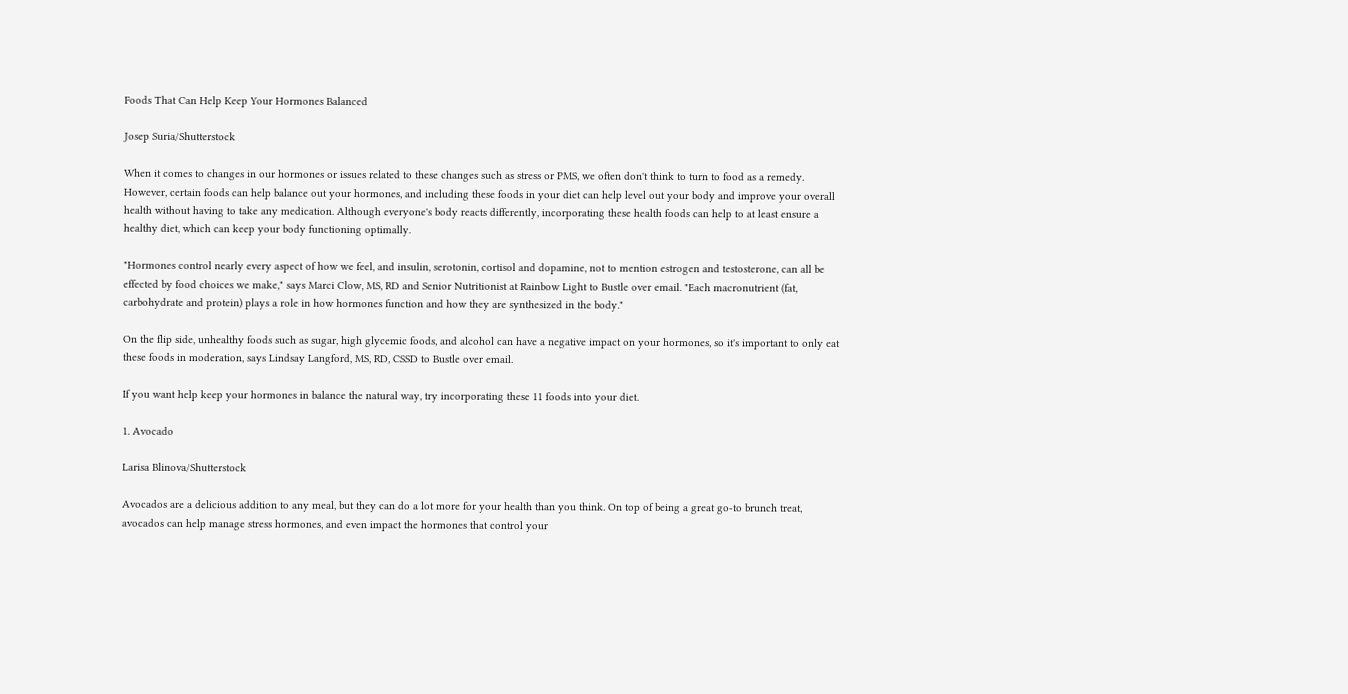Foods That Can Help Keep Your Hormones Balanced

Josep Suria/Shutterstock

When it comes to changes in our hormones or issues related to these changes such as stress or PMS, we often don't think to turn to food as a remedy. However, certain foods can help balance out your hormones, and including these foods in your diet can help level out your body and improve your overall health without having to take any medication. Although everyone's body reacts differently, incorporating these health foods can help to at least ensure a healthy diet, which can keep your body functioning optimally.

"Hormones control nearly every aspect of how we feel, and insulin, serotonin, cortisol and dopamine, not to mention estrogen and testosterone, can all be effected by food choices we make," says Marci Clow, MS, RD and Senior Nutritionist at Rainbow Light to Bustle over email. "Each macronutrient (fat, carbohydrate and protein) plays a role in how hormones function and how they are synthesized in the body."

On the flip side, unhealthy foods such as sugar, high glycemic foods, and alcohol can have a negative impact on your hormones, so it's important to only eat these foods in moderation, says Lindsay Langford, MS, RD, CSSD to Bustle over email.

If you want help keep your hormones in balance the natural way, try incorporating these 11 foods into your diet.

1. Avocado

Larisa Blinova/Shutterstock

Avocados are a delicious addition to any meal, but they can do a lot more for your health than you think. On top of being a great go-to brunch treat, avocados can help manage stress hormones, and even impact the hormones that control your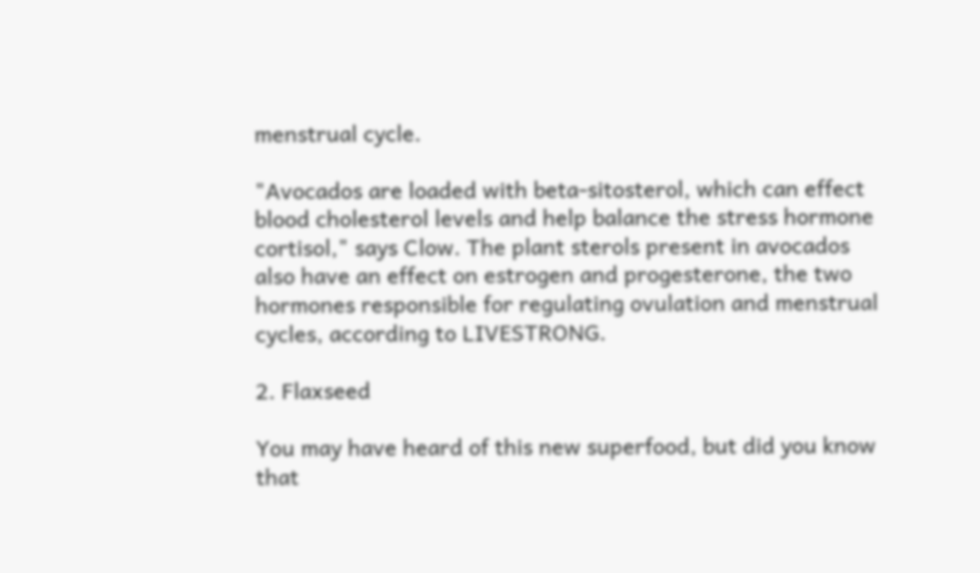menstrual cycle.

"Avocados are loaded with beta-sitosterol, which can effect blood cholesterol levels and help balance the stress hormone cortisol," says Clow. The plant sterols present in avocados also have an effect on estrogen and progesterone, the two hormones responsible for regulating ovulation and menstrual cycles, according to LIVESTRONG.

2. Flaxseed

You may have heard of this new superfood, but did you know that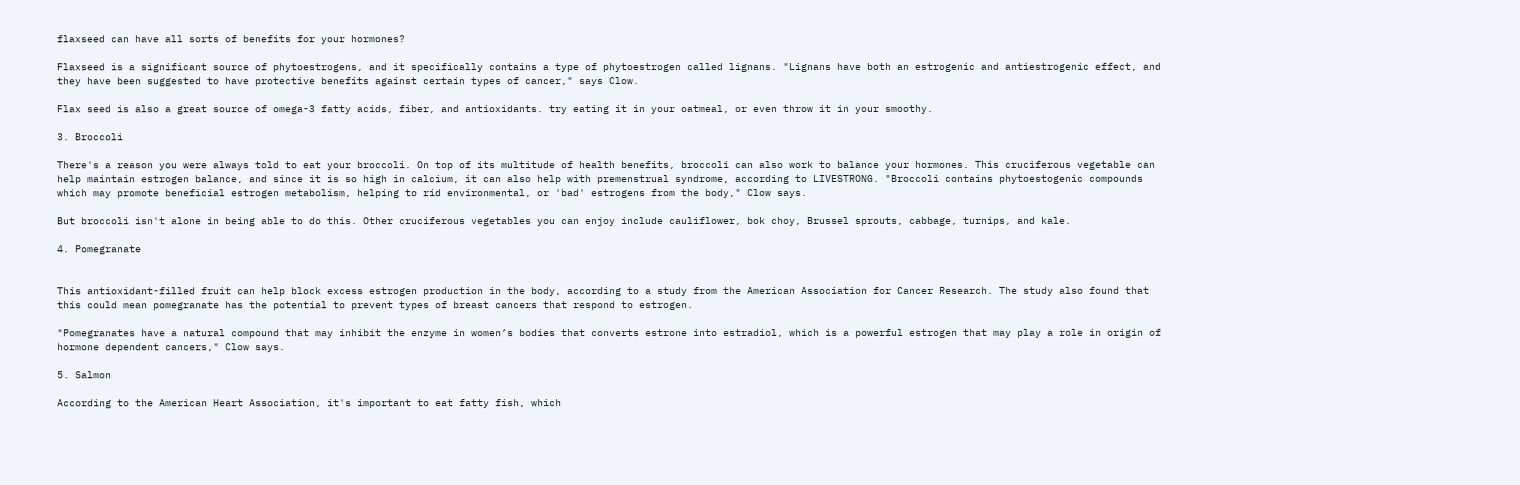flaxseed can have all sorts of benefits for your hormones?

Flaxseed is a significant source of phytoestrogens, and it specifically contains a type of phytoestrogen called lignans. "Lignans have both an estrogenic and antiestrogenic effect, and they have been suggested to have protective benefits against certain types of cancer," says Clow.

Flax seed is also a great source of omega-3 fatty acids, fiber, and antioxidants. try eating it in your oatmeal, or even throw it in your smoothy.

3. Broccoli

There's a reason you were always told to eat your broccoli. On top of its multitude of health benefits, broccoli can also work to balance your hormones. This cruciferous vegetable can help maintain estrogen balance, and since it is so high in calcium, it can also help with premenstrual syndrome, according to LIVESTRONG. "Broccoli contains phytoestogenic compounds which may promote beneficial estrogen metabolism, helping to rid environmental, or 'bad' estrogens from the body," Clow says.

But broccoli isn't alone in being able to do this. Other cruciferous vegetables you can enjoy include cauliflower, bok choy, Brussel sprouts, cabbage, turnips, and kale.

4. Pomegranate


This antioxidant-filled fruit can help block excess estrogen production in the body, according to a study from the American Association for Cancer Research. The study also found that this could mean pomegranate has the potential to prevent types of breast cancers that respond to estrogen.

"Pomegranates have a natural compound that may inhibit the enzyme in women’s bodies that converts estrone into estradiol, which is a powerful estrogen that may play a role in origin of hormone dependent cancers," Clow says.

5. Salmon

According to the American Heart Association, it's important to eat fatty fish, which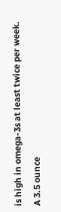is high in omega-3s at least twice per week. A 3.5 ounce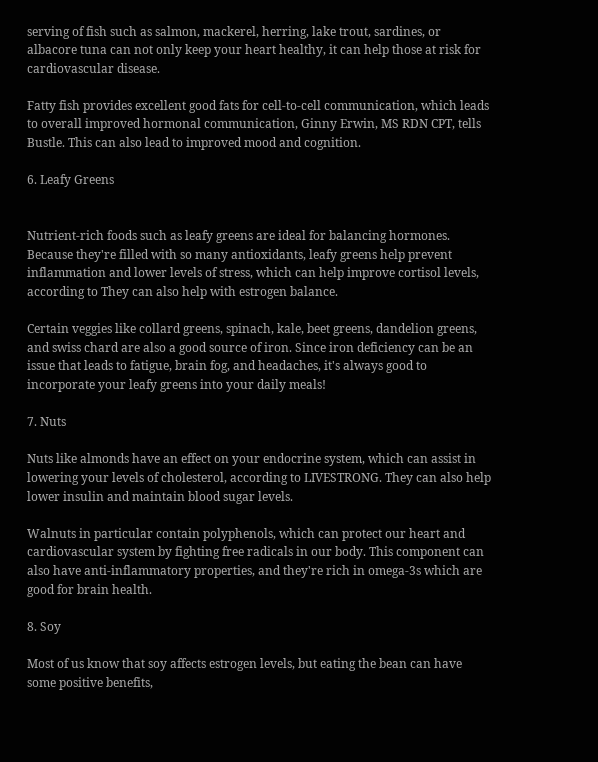serving of fish such as salmon, mackerel, herring, lake trout, sardines, or albacore tuna can not only keep your heart healthy, it can help those at risk for cardiovascular disease.

Fatty fish provides excellent good fats for cell-to-cell communication, which leads to overall improved hormonal communication, Ginny Erwin, MS RDN CPT, tells Bustle. This can also lead to improved mood and cognition.

6. Leafy Greens


Nutrient-rich foods such as leafy greens are ideal for balancing hormones. Because they're filled with so many antioxidants, leafy greens help prevent inflammation and lower levels of stress, which can help improve cortisol levels, according to They can also help with estrogen balance.

Certain veggies like collard greens, spinach, kale, beet greens, dandelion greens, and swiss chard are also a good source of iron. Since iron deficiency can be an issue that leads to fatigue, brain fog, and headaches, it's always good to incorporate your leafy greens into your daily meals!

7. Nuts

Nuts like almonds have an effect on your endocrine system, which can assist in lowering your levels of cholesterol, according to LIVESTRONG. They can also help lower insulin and maintain blood sugar levels.

Walnuts in particular contain polyphenols, which can protect our heart and cardiovascular system by fighting free radicals in our body. This component can also have anti-inflammatory properties, and they're rich in omega-3s which are good for brain health.

8. Soy

Most of us know that soy affects estrogen levels, but eating the bean can have some positive benefits,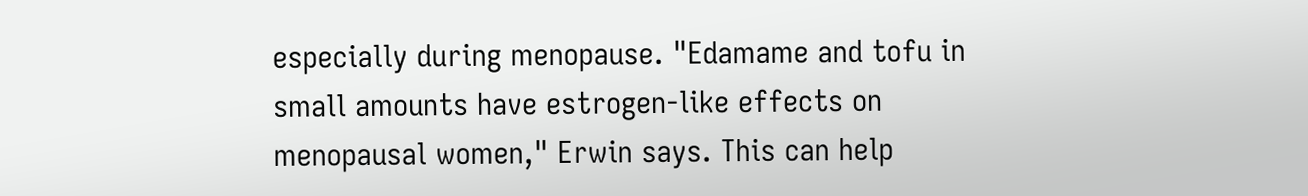especially during menopause. "Edamame and tofu in small amounts have estrogen-like effects on menopausal women," Erwin says. This can help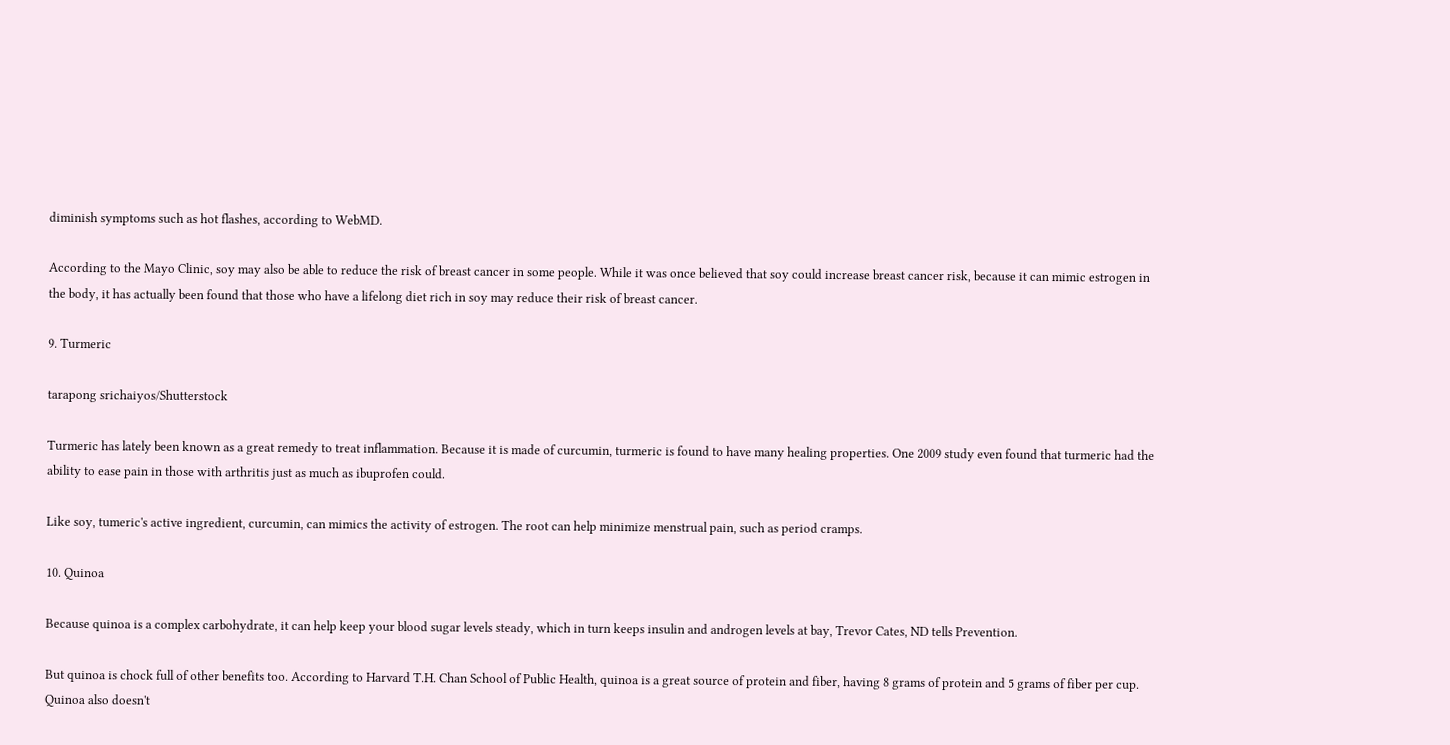diminish symptoms such as hot flashes, according to WebMD.

According to the Mayo Clinic, soy may also be able to reduce the risk of breast cancer in some people. While it was once believed that soy could increase breast cancer risk, because it can mimic estrogen in the body, it has actually been found that those who have a lifelong diet rich in soy may reduce their risk of breast cancer.

9. Turmeric

tarapong srichaiyos/Shutterstock

Turmeric has lately been known as a great remedy to treat inflammation. Because it is made of curcumin, turmeric is found to have many healing properties. One 2009 study even found that turmeric had the ability to ease pain in those with arthritis just as much as ibuprofen could.

Like soy, tumeric's active ingredient, curcumin, can mimics the activity of estrogen. The root can help minimize menstrual pain, such as period cramps.

10. Quinoa

Because quinoa is a complex carbohydrate, it can help keep your blood sugar levels steady, which in turn keeps insulin and androgen levels at bay, Trevor Cates, ND tells Prevention.

But quinoa is chock full of other benefits too. According to Harvard T.H. Chan School of Public Health, quinoa is a great source of protein and fiber, having 8 grams of protein and 5 grams of fiber per cup. Quinoa also doesn't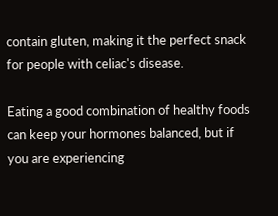contain gluten, making it the perfect snack for people with celiac's disease.

Eating a good combination of healthy foods can keep your hormones balanced, but if you are experiencing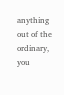anything out of the ordinary, you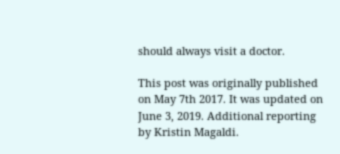should always visit a doctor.

This post was originally published on May 7th 2017. It was updated on June 3, 2019. Additional reporting by Kristin Magaldi.